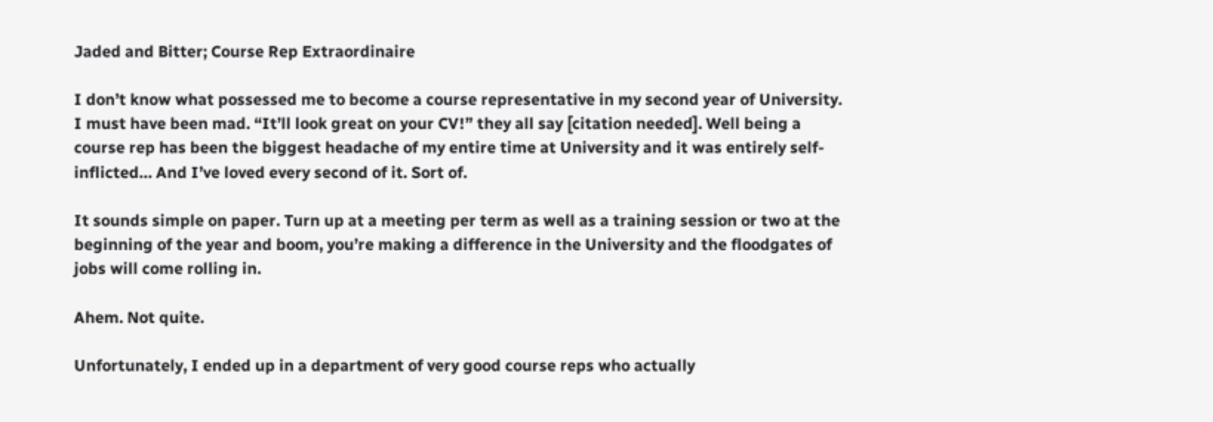Jaded and Bitter; Course Rep Extraordinaire

I don’t know what possessed me to become a course representative in my second year of University. I must have been mad. “It’ll look great on your CV!” they all say [citation needed]. Well being a course rep has been the biggest headache of my entire time at University and it was entirely self-inflicted… And I’ve loved every second of it. Sort of.

It sounds simple on paper. Turn up at a meeting per term as well as a training session or two at the beginning of the year and boom, you’re making a difference in the University and the floodgates of jobs will come rolling in.

Ahem. Not quite.

Unfortunately, I ended up in a department of very good course reps who actually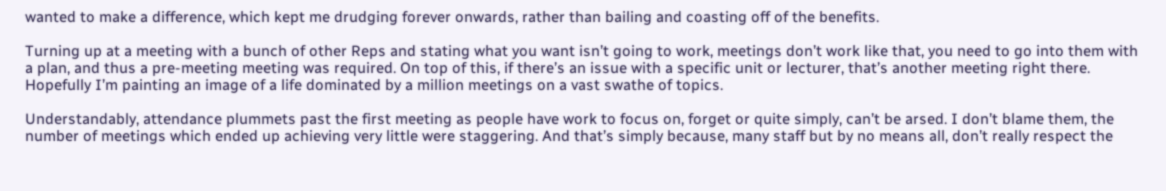wanted to make a difference, which kept me drudging forever onwards, rather than bailing and coasting off of the benefits.

Turning up at a meeting with a bunch of other Reps and stating what you want isn’t going to work, meetings don’t work like that, you need to go into them with a plan, and thus a pre-meeting meeting was required. On top of this, if there’s an issue with a specific unit or lecturer, that’s another meeting right there. Hopefully I’m painting an image of a life dominated by a million meetings on a vast swathe of topics.

Understandably, attendance plummets past the first meeting as people have work to focus on, forget or quite simply, can’t be arsed. I don’t blame them, the number of meetings which ended up achieving very little were staggering. And that’s simply because, many staff but by no means all, don’t really respect the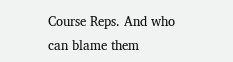Course Reps. And who can blame them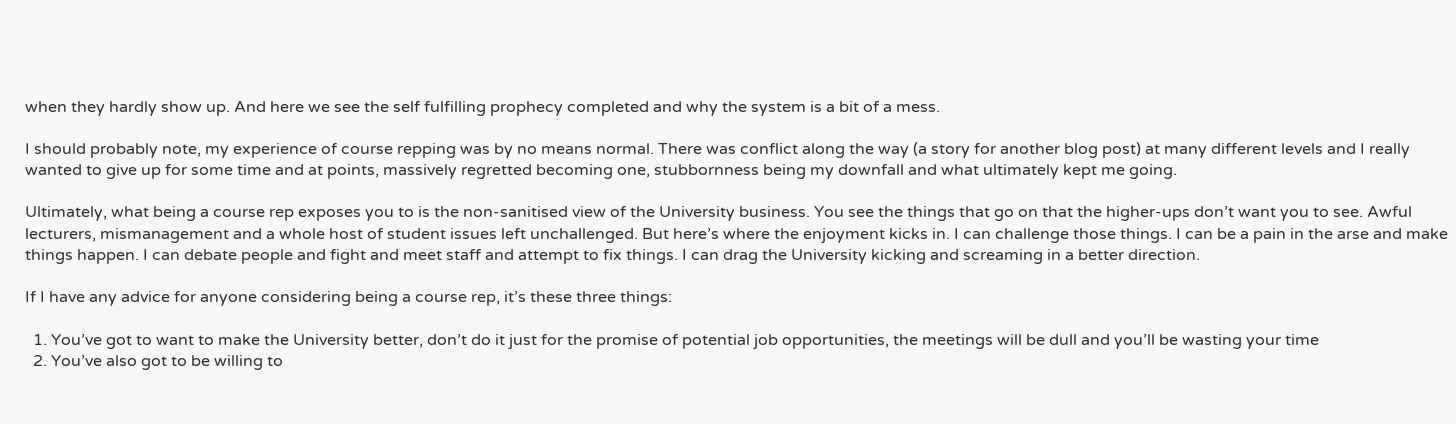when they hardly show up. And here we see the self fulfilling prophecy completed and why the system is a bit of a mess.

I should probably note, my experience of course repping was by no means normal. There was conflict along the way (a story for another blog post) at many different levels and I really wanted to give up for some time and at points, massively regretted becoming one, stubbornness being my downfall and what ultimately kept me going.

Ultimately, what being a course rep exposes you to is the non-sanitised view of the University business. You see the things that go on that the higher-ups don’t want you to see. Awful lecturers, mismanagement and a whole host of student issues left unchallenged. But here’s where the enjoyment kicks in. I can challenge those things. I can be a pain in the arse and make things happen. I can debate people and fight and meet staff and attempt to fix things. I can drag the University kicking and screaming in a better direction.

If I have any advice for anyone considering being a course rep, it’s these three things:

  1. You’ve got to want to make the University better, don’t do it just for the promise of potential job opportunities, the meetings will be dull and you’ll be wasting your time
  2. You’ve also got to be willing to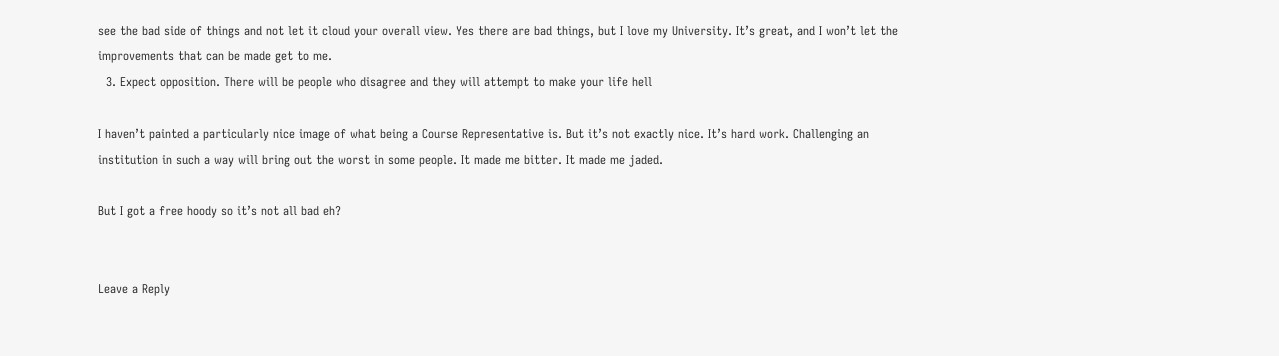see the bad side of things and not let it cloud your overall view. Yes there are bad things, but I love my University. It’s great, and I won’t let the improvements that can be made get to me.
  3. Expect opposition. There will be people who disagree and they will attempt to make your life hell

I haven’t painted a particularly nice image of what being a Course Representative is. But it’s not exactly nice. It’s hard work. Challenging an institution in such a way will bring out the worst in some people. It made me bitter. It made me jaded.

But I got a free hoody so it’s not all bad eh?


Leave a Reply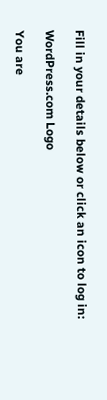Fill in your details below or click an icon to log in:

WordPress.com Logo

You are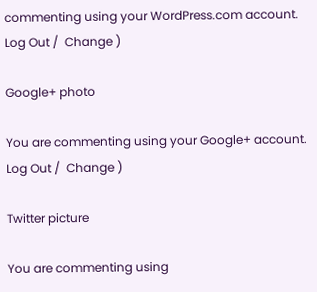commenting using your WordPress.com account. Log Out /  Change )

Google+ photo

You are commenting using your Google+ account. Log Out /  Change )

Twitter picture

You are commenting using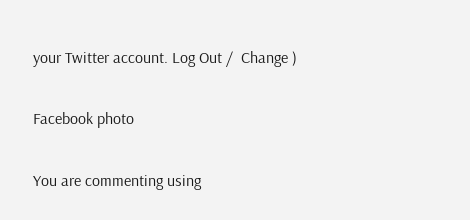your Twitter account. Log Out /  Change )

Facebook photo

You are commenting using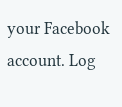your Facebook account. Log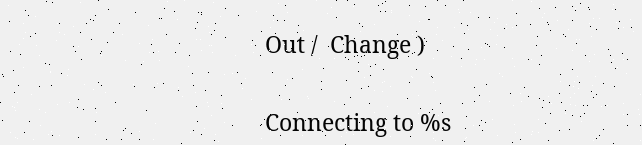Out /  Change )


Connecting to %s